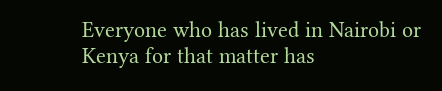Everyone who has lived in Nairobi or Kenya for that matter has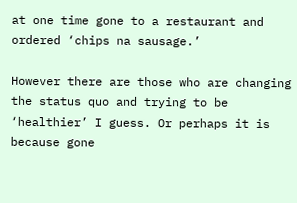at one time gone to a restaurant and ordered ‘chips na sausage.’

However there are those who are changing the status quo and trying to be ‘healthier’ I guess. Or perhaps it is because gone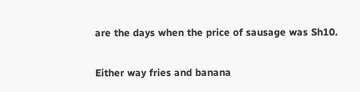are the days when the price of sausage was Sh10.

Either way fries and banana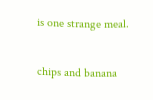is one strange meal.

chips and banana